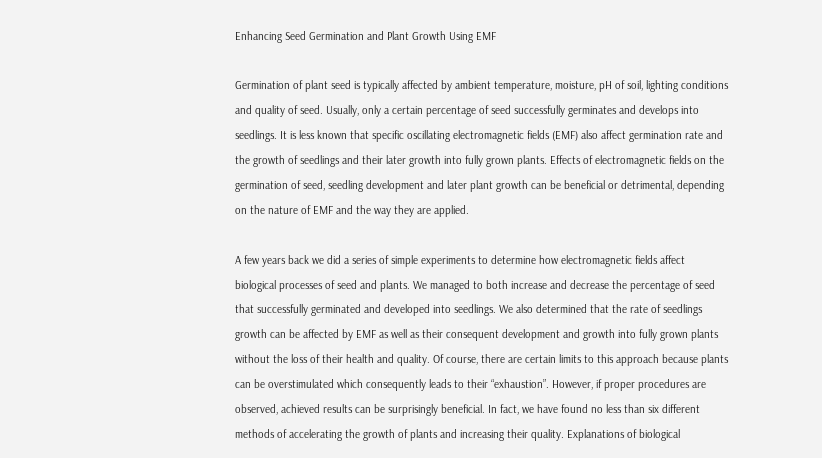Enhancing Seed Germination and Plant Growth Using EMF

Germination of plant seed is typically affected by ambient temperature, moisture, pH of soil, lighting conditions and quality of seed. Usually, only a certain percentage of seed successfully germinates and develops into seedlings. It is less known that specific oscillating electromagnetic fields (EMF) also affect germination rate and the growth of seedlings and their later growth into fully grown plants. Effects of electromagnetic fields on the germination of seed, seedling development and later plant growth can be beneficial or detrimental, depending on the nature of EMF and the way they are applied.

A few years back we did a series of simple experiments to determine how electromagnetic fields affect biological processes of seed and plants. We managed to both increase and decrease the percentage of seed that successfully germinated and developed into seedlings. We also determined that the rate of seedlings growth can be affected by EMF as well as their consequent development and growth into fully grown plants without the loss of their health and quality. Of course, there are certain limits to this approach because plants can be overstimulated which consequently leads to their “exhaustion”. However, if proper procedures are observed, achieved results can be surprisingly beneficial. In fact, we have found no less than six different methods of accelerating the growth of plants and increasing their quality. Explanations of biological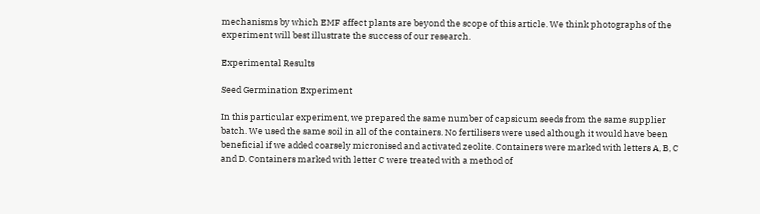mechanisms by which EMF affect plants are beyond the scope of this article. We think photographs of the experiment will best illustrate the success of our research.

Experimental Results

Seed Germination Experiment

In this particular experiment, we prepared the same number of capsicum seeds from the same supplier batch. We used the same soil in all of the containers. No fertilisers were used although it would have been beneficial if we added coarsely micronised and activated zeolite. Containers were marked with letters A, B, C and D. Containers marked with letter C were treated with a method of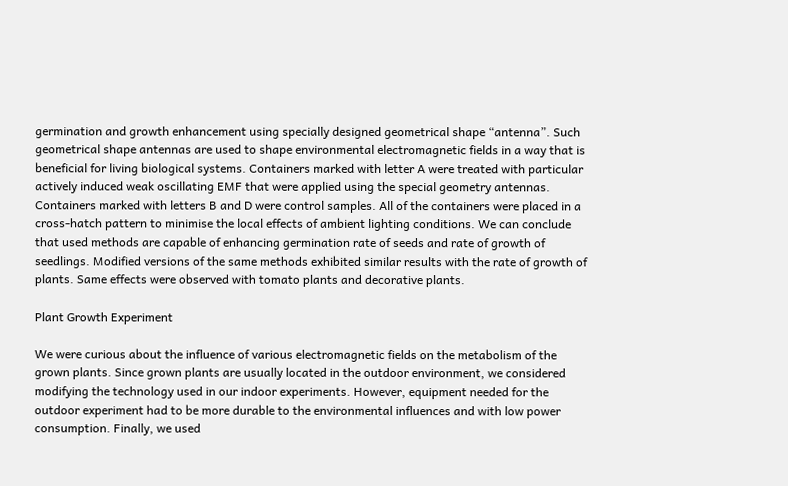germination and growth enhancement using specially designed geometrical shape “antenna”. Such geometrical shape antennas are used to shape environmental electromagnetic fields in a way that is beneficial for living biological systems. Containers marked with letter A were treated with particular actively induced weak oscillating EMF that were applied using the special geometry antennas. Containers marked with letters B and D were control samples. All of the containers were placed in a cross-hatch pattern to minimise the local effects of ambient lighting conditions. We can conclude that used methods are capable of enhancing germination rate of seeds and rate of growth of seedlings. Modified versions of the same methods exhibited similar results with the rate of growth of plants. Same effects were observed with tomato plants and decorative plants.

Plant Growth Experiment

We were curious about the influence of various electromagnetic fields on the metabolism of the grown plants. Since grown plants are usually located in the outdoor environment, we considered modifying the technology used in our indoor experiments. However, equipment needed for the outdoor experiment had to be more durable to the environmental influences and with low power consumption. Finally, we used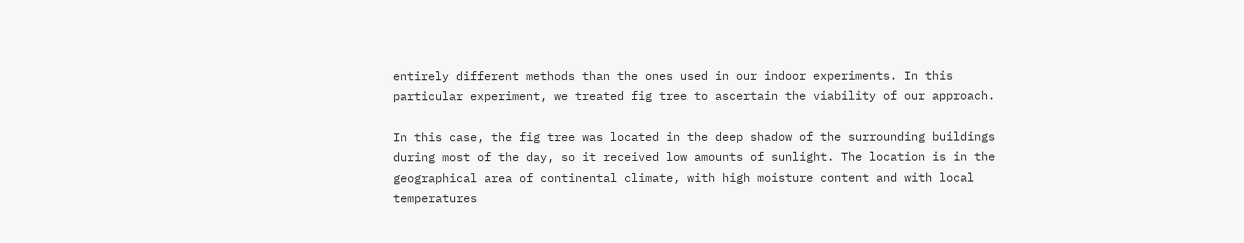entirely different methods than the ones used in our indoor experiments. In this particular experiment, we treated fig tree to ascertain the viability of our approach.

In this case, the fig tree was located in the deep shadow of the surrounding buildings during most of the day, so it received low amounts of sunlight. The location is in the geographical area of continental climate, with high moisture content and with local temperatures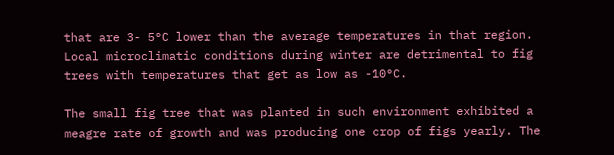that are 3- 5°C lower than the average temperatures in that region. Local microclimatic conditions during winter are detrimental to fig trees with temperatures that get as low as -10°C.

The small fig tree that was planted in such environment exhibited a meagre rate of growth and was producing one crop of figs yearly. The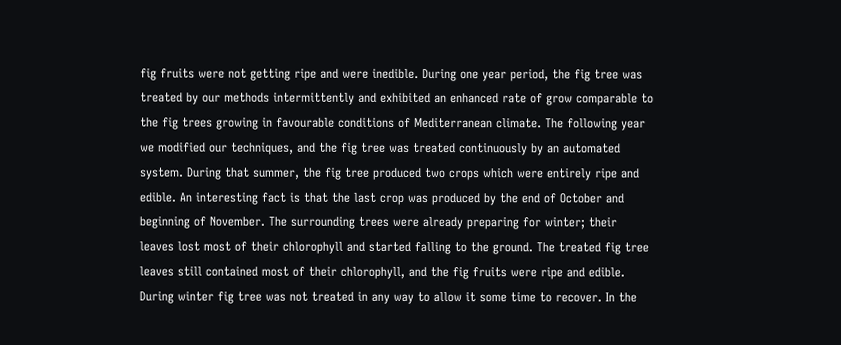fig fruits were not getting ripe and were inedible. During one year period, the fig tree was treated by our methods intermittently and exhibited an enhanced rate of grow comparable to the fig trees growing in favourable conditions of Mediterranean climate. The following year we modified our techniques, and the fig tree was treated continuously by an automated system. During that summer, the fig tree produced two crops which were entirely ripe and edible. An interesting fact is that the last crop was produced by the end of October and beginning of November. The surrounding trees were already preparing for winter; their leaves lost most of their chlorophyll and started falling to the ground. The treated fig tree leaves still contained most of their chlorophyll, and the fig fruits were ripe and edible. During winter fig tree was not treated in any way to allow it some time to recover. In the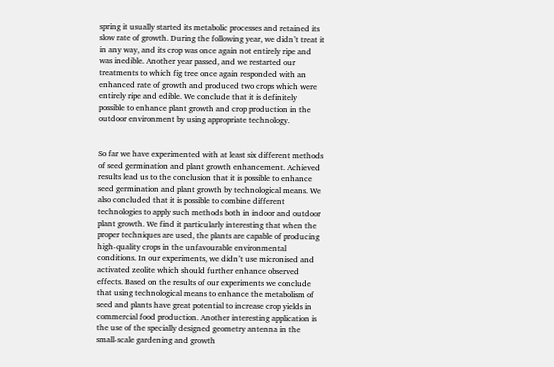spring it usually started its metabolic processes and retained its slow rate of growth. During the following year, we didn’t treat it in any way, and its crop was once again not entirely ripe and was inedible. Another year passed, and we restarted our treatments to which fig tree once again responded with an enhanced rate of growth and produced two crops which were entirely ripe and edible. We conclude that it is definitely possible to enhance plant growth and crop production in the outdoor environment by using appropriate technology.


So far we have experimented with at least six different methods of seed germination and plant growth enhancement. Achieved results lead us to the conclusion that it is possible to enhance seed germination and plant growth by technological means. We also concluded that it is possible to combine different technologies to apply such methods both in indoor and outdoor plant growth. We find it particularly interesting that when the proper techniques are used, the plants are capable of producing high-quality crops in the unfavourable environmental conditions. In our experiments, we didn’t use micronised and activated zeolite which should further enhance observed effects. Based on the results of our experiments we conclude that using technological means to enhance the metabolism of seed and plants have great potential to increase crop yields in commercial food production. Another interesting application is the use of the specially designed geometry antenna in the small-scale gardening and growth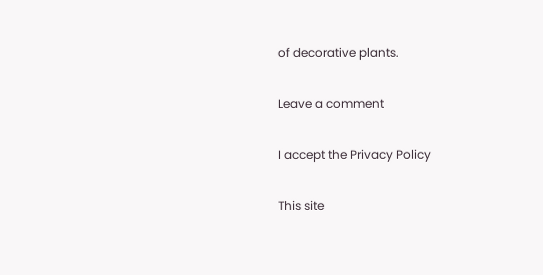of decorative plants.

Leave a comment

I accept the Privacy Policy

This site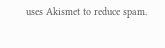uses Akismet to reduce spam.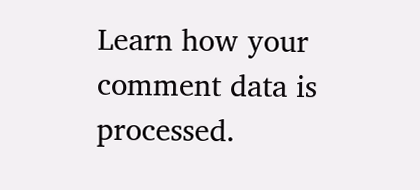Learn how your comment data is processed.